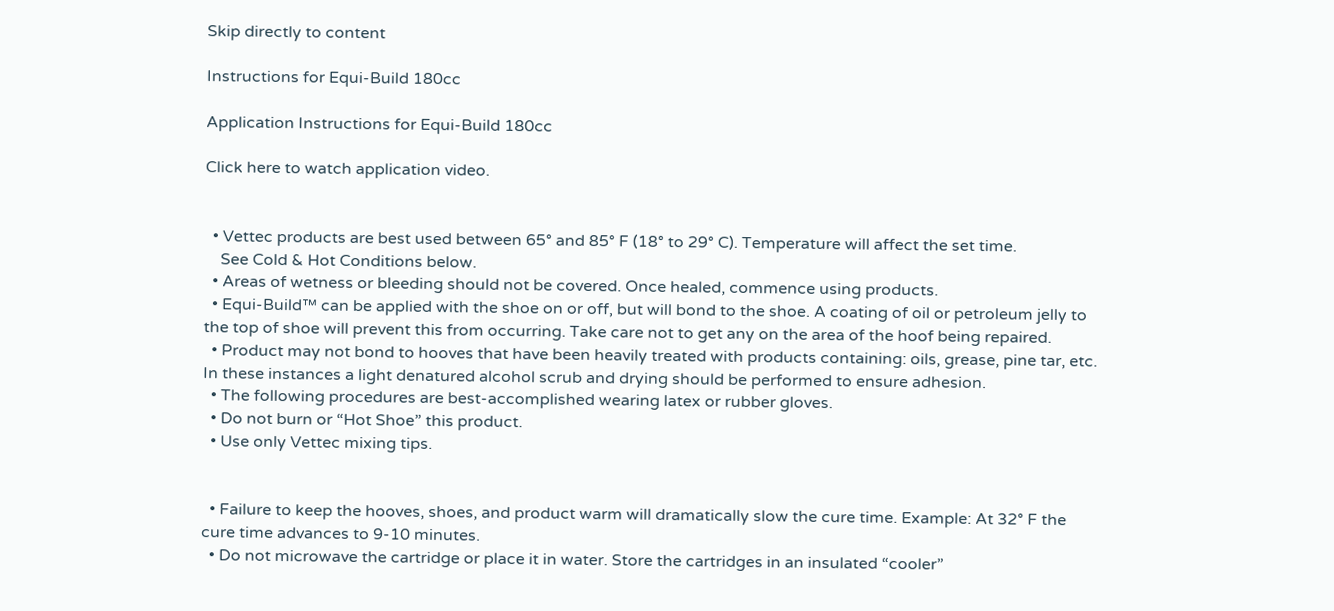Skip directly to content

Instructions for Equi-Build 180cc

Application Instructions for Equi-Build 180cc

Click here to watch application video.


  • Vettec products are best used between 65° and 85° F (18° to 29° C). Temperature will affect the set time.
    See Cold & Hot Conditions below.
  • Areas of wetness or bleeding should not be covered. Once healed, commence using products.
  • Equi-Build™ can be applied with the shoe on or off, but will bond to the shoe. A coating of oil or petroleum jelly to the top of shoe will prevent this from occurring. Take care not to get any on the area of the hoof being repaired.
  • Product may not bond to hooves that have been heavily treated with products containing: oils, grease, pine tar, etc. In these instances a light denatured alcohol scrub and drying should be performed to ensure adhesion.
  • The following procedures are best-accomplished wearing latex or rubber gloves.
  • Do not burn or “Hot Shoe” this product.
  • Use only Vettec mixing tips.


  • Failure to keep the hooves, shoes, and product warm will dramatically slow the cure time. Example: At 32° F the cure time advances to 9-10 minutes.
  • Do not microwave the cartridge or place it in water. Store the cartridges in an insulated “cooler”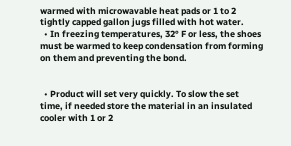warmed with microwavable heat pads or 1 to 2 tightly capped gallon jugs filled with hot water.
  • In freezing temperatures, 32° F or less, the shoes must be warmed to keep condensation from forming on them and preventing the bond.


  • Product will set very quickly. To slow the set time, if needed store the material in an insulated cooler with 1 or 2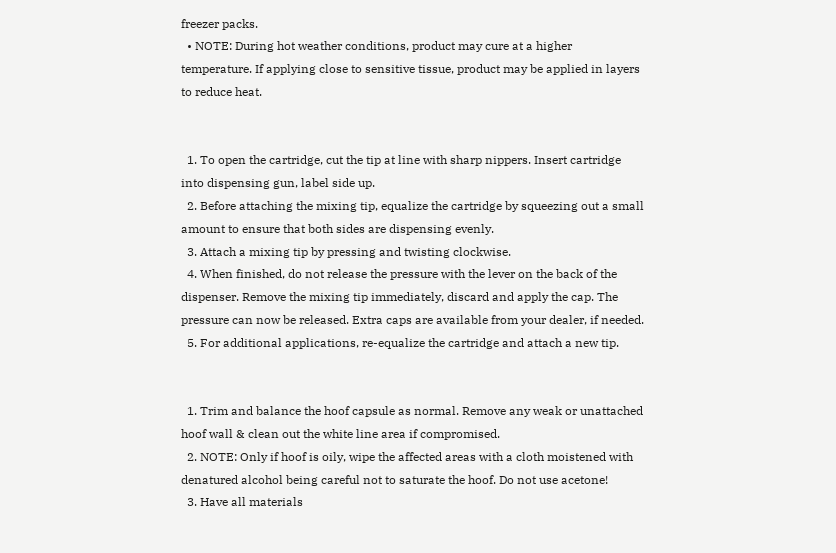freezer packs.
  • NOTE: During hot weather conditions, product may cure at a higher temperature. If applying close to sensitive tissue, product may be applied in layers to reduce heat.


  1. To open the cartridge, cut the tip at line with sharp nippers. Insert cartridge into dispensing gun, label side up.
  2. Before attaching the mixing tip, equalize the cartridge by squeezing out a small amount to ensure that both sides are dispensing evenly.
  3. Attach a mixing tip by pressing and twisting clockwise.
  4. When finished, do not release the pressure with the lever on the back of the dispenser. Remove the mixing tip immediately, discard and apply the cap. The pressure can now be released. Extra caps are available from your dealer, if needed.
  5. For additional applications, re-equalize the cartridge and attach a new tip.


  1. Trim and balance the hoof capsule as normal. Remove any weak or unattached hoof wall & clean out the white line area if compromised.
  2. NOTE: Only if hoof is oily, wipe the affected areas with a cloth moistened with denatured alcohol being careful not to saturate the hoof. Do not use acetone!
  3. Have all materials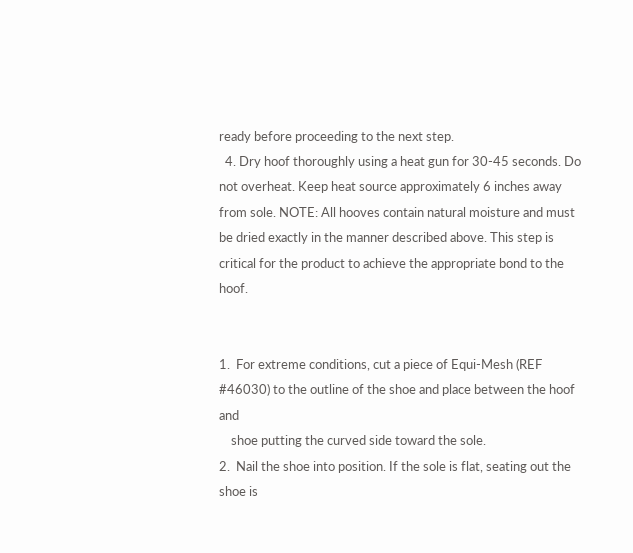ready before proceeding to the next step.
  4. Dry hoof thoroughly using a heat gun for 30-45 seconds. Do not overheat. Keep heat source approximately 6 inches away from sole. NOTE: All hooves contain natural moisture and must be dried exactly in the manner described above. This step is critical for the product to achieve the appropriate bond to the hoof.


1.  For extreme conditions, cut a piece of Equi-Mesh (REF #46030) to the outline of the shoe and place between the hoof and
    shoe putting the curved side toward the sole.
2.  Nail the shoe into position. If the sole is flat, seating out the shoe is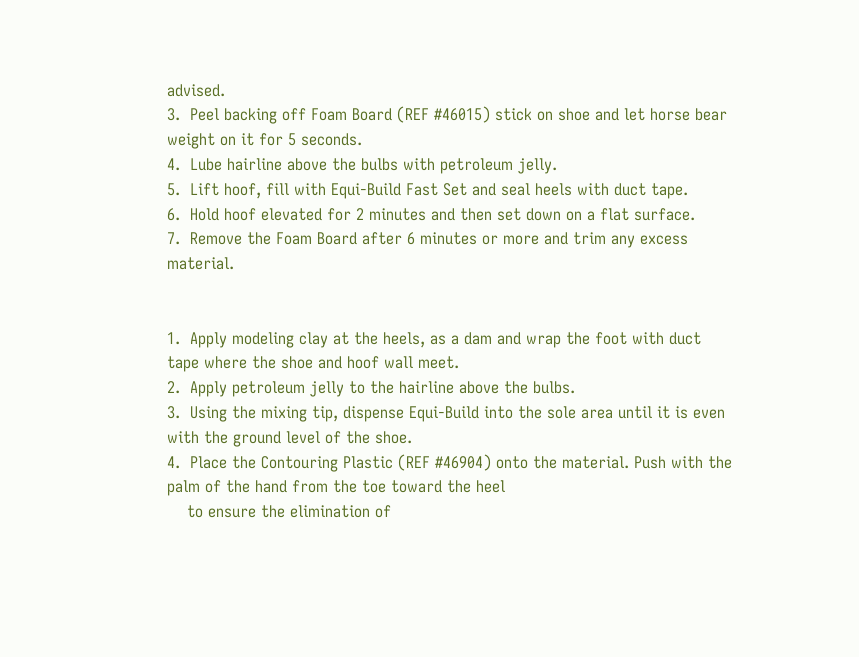advised.
3.  Peel backing off Foam Board (REF #46015) stick on shoe and let horse bear weight on it for 5 seconds.
4.  Lube hairline above the bulbs with petroleum jelly.
5.  Lift hoof, fill with Equi-Build Fast Set and seal heels with duct tape.
6.  Hold hoof elevated for 2 minutes and then set down on a flat surface.
7.  Remove the Foam Board after 6 minutes or more and trim any excess material.


1.  Apply modeling clay at the heels, as a dam and wrap the foot with duct tape where the shoe and hoof wall meet.
2.  Apply petroleum jelly to the hairline above the bulbs.
3.  Using the mixing tip, dispense Equi-Build into the sole area until it is even with the ground level of the shoe.
4.  Place the Contouring Plastic (REF #46904) onto the material. Push with the palm of the hand from the toe toward the heel
    to ensure the elimination of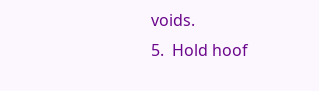voids.
5.  Hold hoof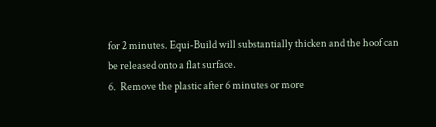for 2 minutes. Equi-Build will substantially thicken and the hoof can be released onto a flat surface.
6.  Remove the plastic after 6 minutes or more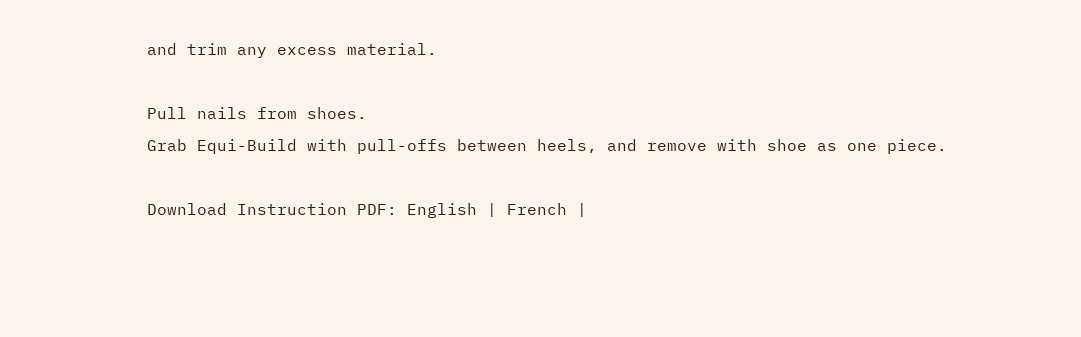and trim any excess material.

Pull nails from shoes.
Grab Equi-Build with pull-offs between heels, and remove with shoe as one piece.

Download Instruction PDF: English | French |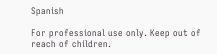Spanish

For professional use only. Keep out of reach of children.